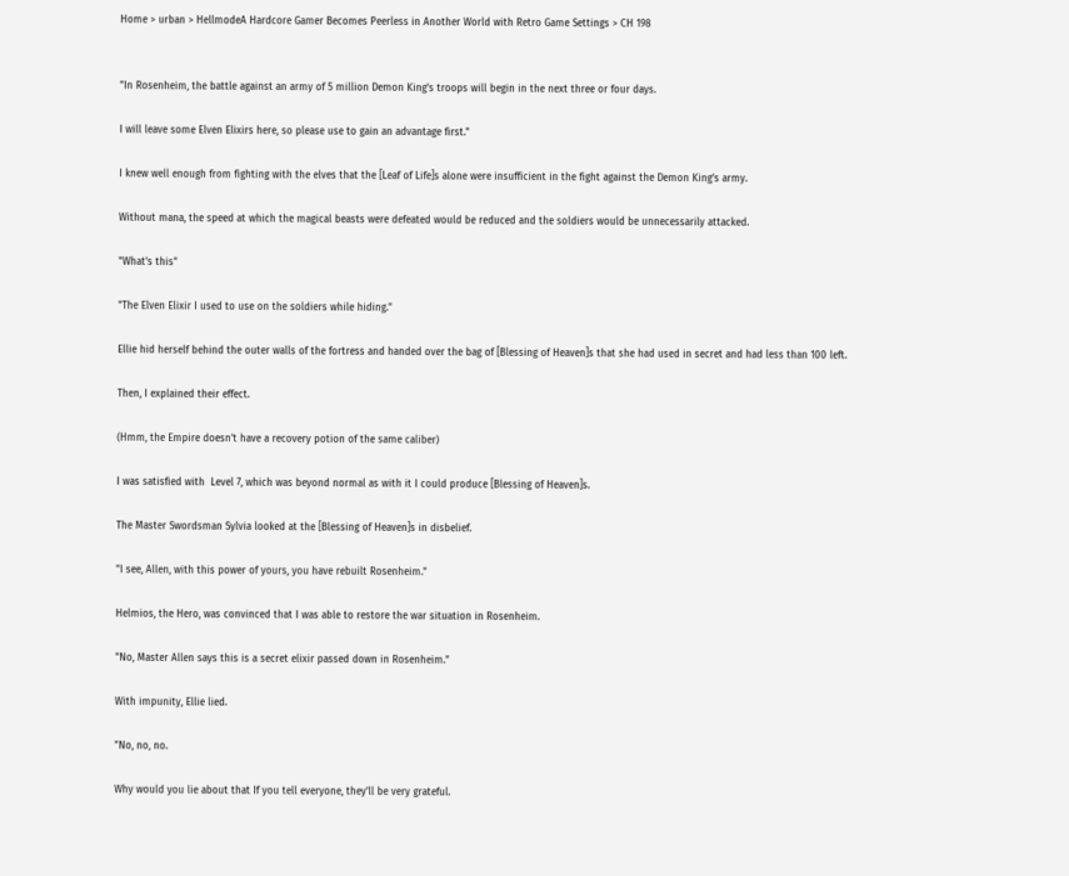Home > urban > HellmodeA Hardcore Gamer Becomes Peerless in Another World with Retro Game Settings > CH 198


"In Rosenheim, the battle against an army of 5 million Demon King's troops will begin in the next three or four days.

I will leave some Elven Elixirs here, so please use to gain an advantage first."

I knew well enough from fighting with the elves that the [Leaf of Life]s alone were insufficient in the fight against the Demon King's army.

Without mana, the speed at which the magical beasts were defeated would be reduced and the soldiers would be unnecessarily attacked.

"What's this"

"The Elven Elixir I used to use on the soldiers while hiding."

Ellie hid herself behind the outer walls of the fortress and handed over the bag of [Blessing of Heaven]s that she had used in secret and had less than 100 left.

Then, I explained their effect.

(Hmm, the Empire doesn't have a recovery potion of the same caliber)

I was satisfied with  Level 7, which was beyond normal as with it I could produce [Blessing of Heaven]s.

The Master Swordsman Sylvia looked at the [Blessing of Heaven]s in disbelief.

"I see, Allen, with this power of yours, you have rebuilt Rosenheim."

Helmios, the Hero, was convinced that I was able to restore the war situation in Rosenheim.

"No, Master Allen says this is a secret elixir passed down in Rosenheim."

With impunity, Ellie lied.

"No, no, no.

Why would you lie about that If you tell everyone, they'll be very grateful.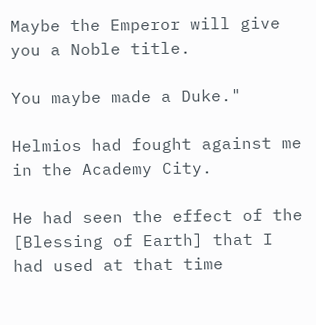Maybe the Emperor will give you a Noble title.

You maybe made a Duke."

Helmios had fought against me in the Academy City.

He had seen the effect of the [Blessing of Earth] that I had used at that time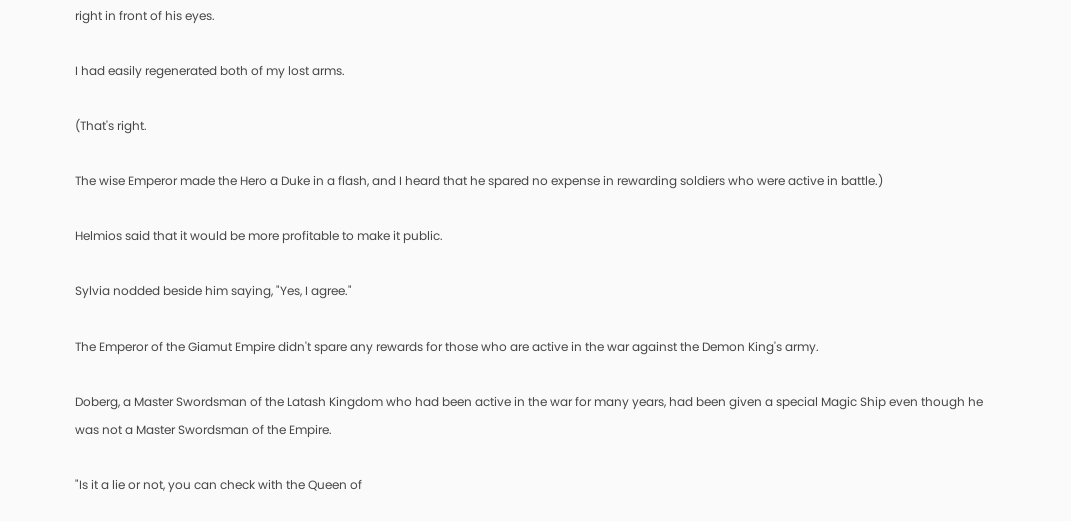right in front of his eyes.

I had easily regenerated both of my lost arms.

(That's right.

The wise Emperor made the Hero a Duke in a flash, and I heard that he spared no expense in rewarding soldiers who were active in battle.)

Helmios said that it would be more profitable to make it public.

Sylvia nodded beside him saying, "Yes, I agree."

The Emperor of the Giamut Empire didn't spare any rewards for those who are active in the war against the Demon King's army.

Doberg, a Master Swordsman of the Latash Kingdom who had been active in the war for many years, had been given a special Magic Ship even though he was not a Master Swordsman of the Empire.

"Is it a lie or not, you can check with the Queen of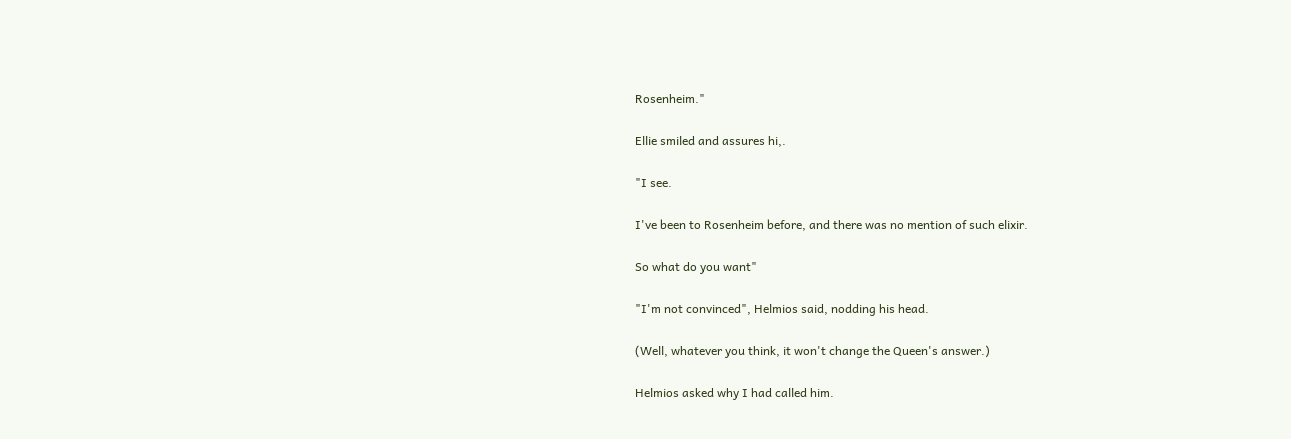Rosenheim."

Ellie smiled and assures hi,.

"I see.

I've been to Rosenheim before, and there was no mention of such elixir.

So what do you want"

"I'm not convinced", Helmios said, nodding his head.

(Well, whatever you think, it won't change the Queen's answer.)

Helmios asked why I had called him.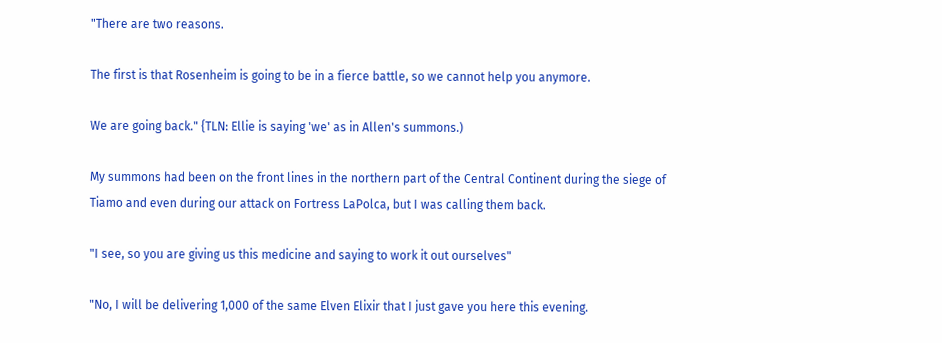"There are two reasons.

The first is that Rosenheim is going to be in a fierce battle, so we cannot help you anymore.

We are going back." {TLN: Ellie is saying 'we' as in Allen's summons.)

My summons had been on the front lines in the northern part of the Central Continent during the siege of Tiamo and even during our attack on Fortress LaPolca, but I was calling them back.

"I see, so you are giving us this medicine and saying to work it out ourselves"

"No, I will be delivering 1,000 of the same Elven Elixir that I just gave you here this evening.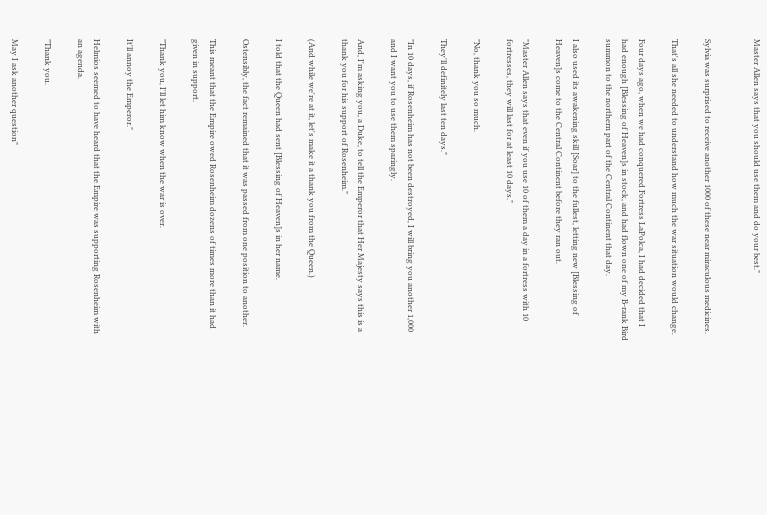Master Allen says that you should use them and do your best."


Sylvia was surprised to receive another 1000 of these near miraculous medicines.

That's all she needed to understand how much the war situation would change.

Four days ago, when we had conquered Fortress LaPolca, I had decided that I had enough [Blessing of Heaven]s in stock, and had flown one of my B-rank Bird summon to the northern part of the Central Continent that day.

I also used its awakening skill [Soar] to the fullest, letting new [Blessing of Heaven]s come to the Central Continent before they ran out.

"Master Allen says that even if you use 10 of them a day in a fortress with 10 fortresses, they will last for at least 10 days."

"No, thank you so much.

They'll definitely last ten days."

"In 10 days, if Rosenheim has not been destroyed, I will bring you another 1,000 and I want you to use them sparingly.

And, I'm asking you, a Duke, to tell the Emperor that Her Majesty says this is a thank you for his support of Rosenheim."

(And while we're at it, let's make it a thank you from the Queen.)

I told that the Queen had sent [Blessing of Heaven]s in her name.

Ostensibly, the fact remained that it was passed from one position to another.

This meant that the Empire owed Rosenheim dozens of times more than it had given in support.

"Thank you, I'll let him know when the war is over.

It'll annoy the Emperor."

Helmios seemed to have heard that the Empire was supporting Rosenheim with an agenda.

"Thank you.

May I ask another question"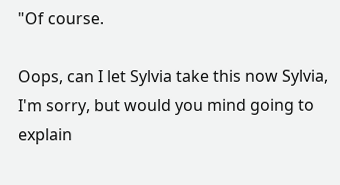"Of course.

Oops, can I let Sylvia take this now Sylvia, I'm sorry, but would you mind going to explain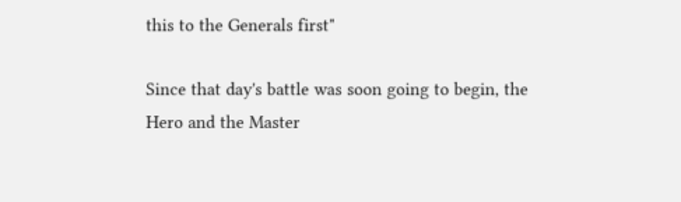this to the Generals first"

Since that day's battle was soon going to begin, the Hero and the Master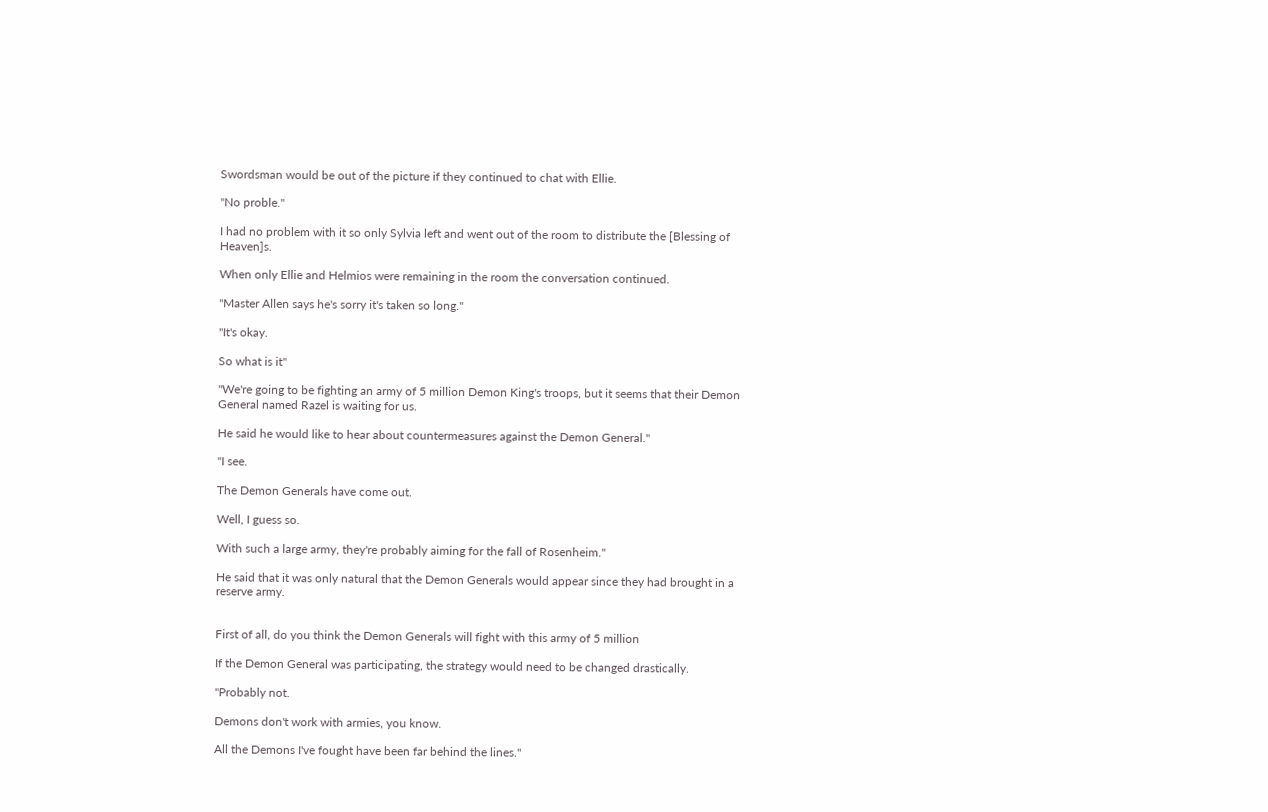Swordsman would be out of the picture if they continued to chat with Ellie.

"No proble."

I had no problem with it so only Sylvia left and went out of the room to distribute the [Blessing of Heaven]s.

When only Ellie and Helmios were remaining in the room the conversation continued.

"Master Allen says he's sorry it's taken so long."

"It's okay.

So what is it"

"We're going to be fighting an army of 5 million Demon King's troops, but it seems that their Demon General named Razel is waiting for us.

He said he would like to hear about countermeasures against the Demon General."

"I see.

The Demon Generals have come out.

Well, I guess so.

With such a large army, they're probably aiming for the fall of Rosenheim."

He said that it was only natural that the Demon Generals would appear since they had brought in a reserve army.


First of all, do you think the Demon Generals will fight with this army of 5 million

If the Demon General was participating, the strategy would need to be changed drastically.

"Probably not.

Demons don't work with armies, you know.

All the Demons I've fought have been far behind the lines."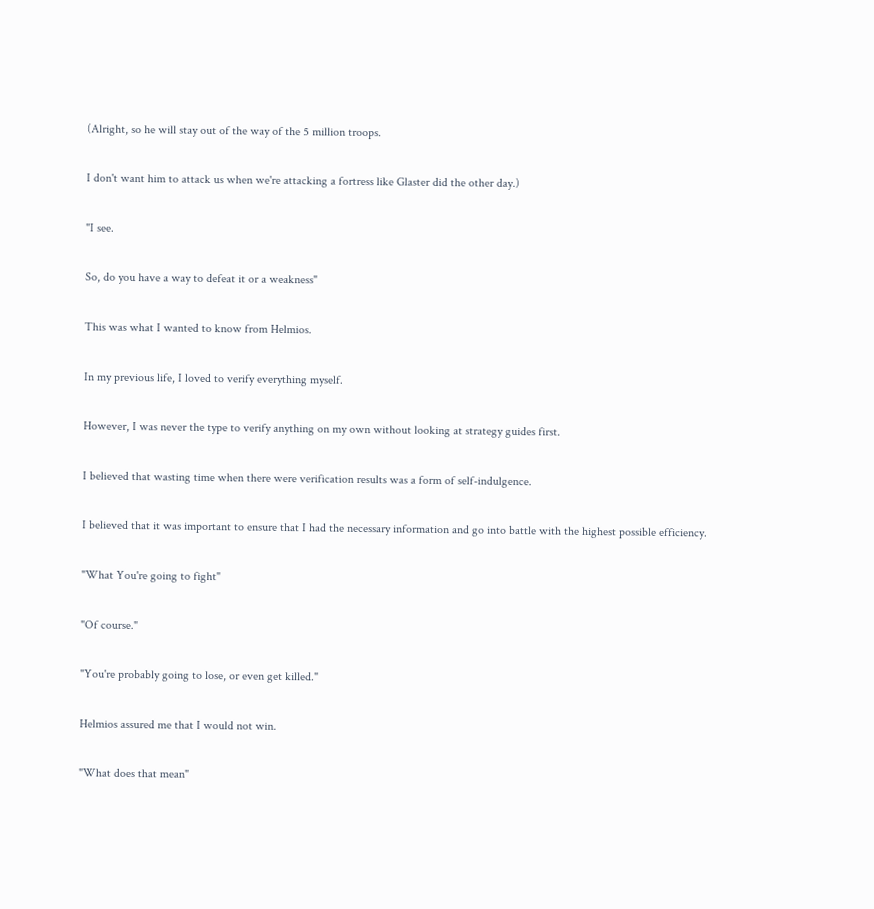(Alright, so he will stay out of the way of the 5 million troops.

I don't want him to attack us when we're attacking a fortress like Glaster did the other day.)

"I see.

So, do you have a way to defeat it or a weakness"

This was what I wanted to know from Helmios.

In my previous life, I loved to verify everything myself.

However, I was never the type to verify anything on my own without looking at strategy guides first.

I believed that wasting time when there were verification results was a form of self-indulgence.

I believed that it was important to ensure that I had the necessary information and go into battle with the highest possible efficiency.

"What You're going to fight"

"Of course."

"You're probably going to lose, or even get killed."

Helmios assured me that I would not win.

"What does that mean"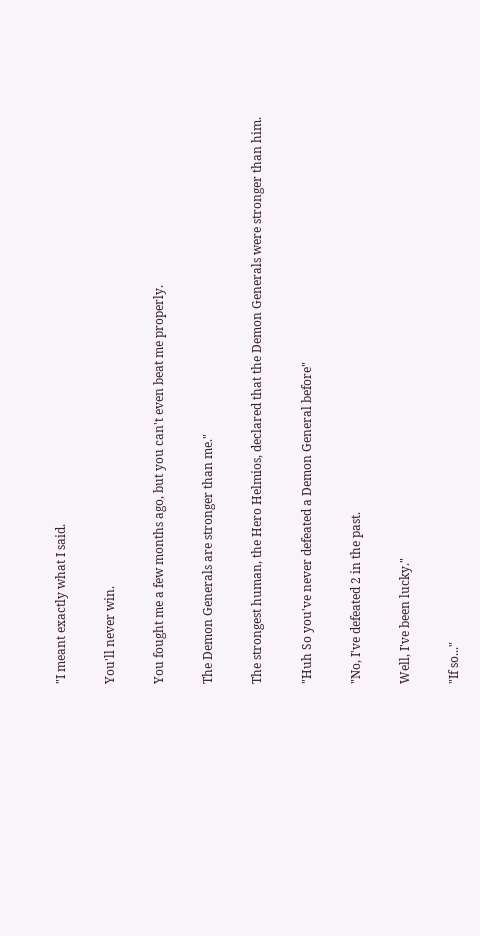"I meant exactly what I said.

You'll never win.

You fought me a few months ago, but you can't even beat me properly.

The Demon Generals are stronger than me."

The strongest human, the Hero Helmios, declared that the Demon Generals were stronger than him.

"Huh So you've never defeated a Demon General before"

"No, I've defeated 2 in the past.

Well, I've been lucky."

"If so..."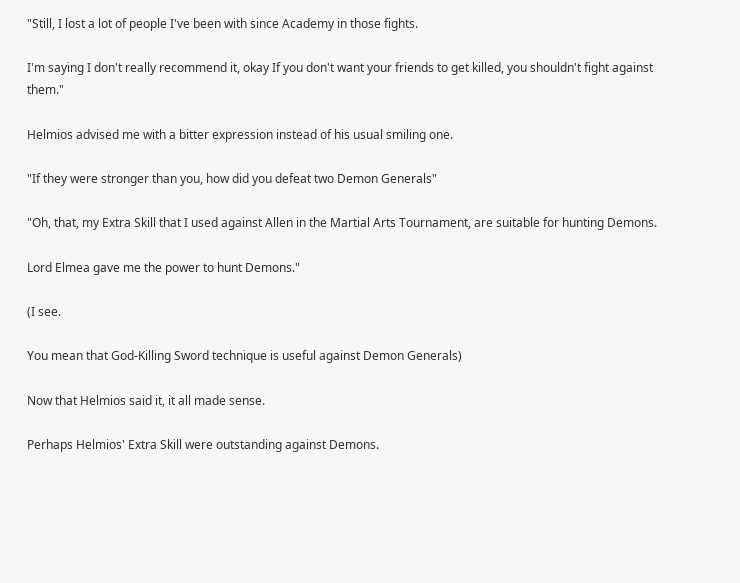"Still, I lost a lot of people I've been with since Academy in those fights.

I'm saying I don't really recommend it, okay If you don't want your friends to get killed, you shouldn't fight against them."

Helmios advised me with a bitter expression instead of his usual smiling one.

"If they were stronger than you, how did you defeat two Demon Generals"

"Oh, that, my Extra Skill that I used against Allen in the Martial Arts Tournament, are suitable for hunting Demons.

Lord Elmea gave me the power to hunt Demons."

(I see.

You mean that God-Killing Sword technique is useful against Demon Generals)

Now that Helmios said it, it all made sense.

Perhaps Helmios' Extra Skill were outstanding against Demons.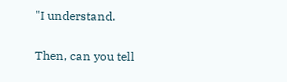"I understand.

Then, can you tell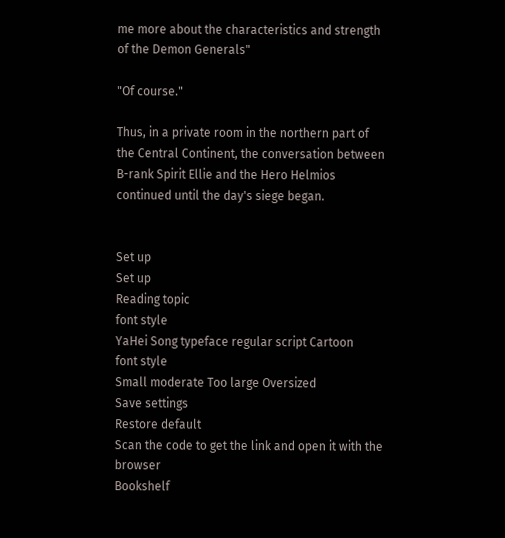me more about the characteristics and strength of the Demon Generals"

"Of course."

Thus, in a private room in the northern part of the Central Continent, the conversation between B-rank Spirit Ellie and the Hero Helmios continued until the day's siege began.


Set up
Set up
Reading topic
font style
YaHei Song typeface regular script Cartoon
font style
Small moderate Too large Oversized
Save settings
Restore default
Scan the code to get the link and open it with the browser
Bookshelf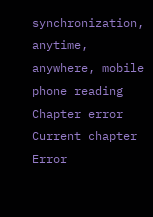synchronization, anytime, anywhere, mobile phone reading
Chapter error
Current chapter
Error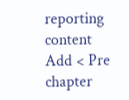reporting content
Add < Pre chapter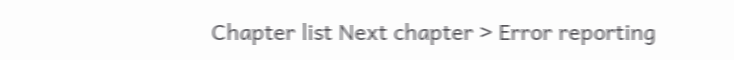Chapter list Next chapter > Error reporting